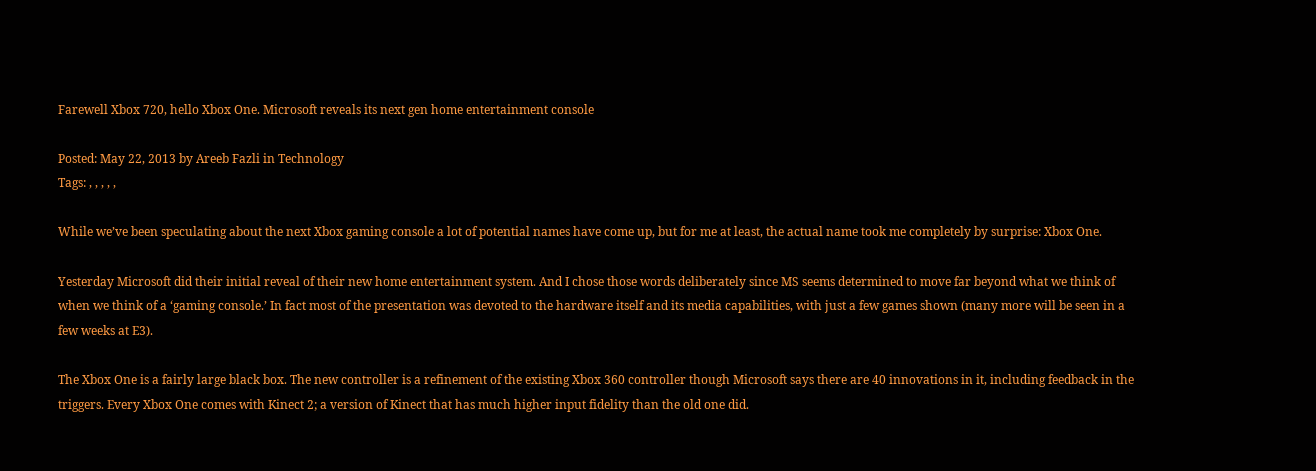Farewell Xbox 720, hello Xbox One. Microsoft reveals its next gen home entertainment console

Posted: May 22, 2013 by Areeb Fazli in Technology
Tags: , , , , ,

While we’ve been speculating about the next Xbox gaming console a lot of potential names have come up, but for me at least, the actual name took me completely by surprise: Xbox One.

Yesterday Microsoft did their initial reveal of their new home entertainment system. And I chose those words deliberately since MS seems determined to move far beyond what we think of when we think of a ‘gaming console.’ In fact most of the presentation was devoted to the hardware itself and its media capabilities, with just a few games shown (many more will be seen in a few weeks at E3).

The Xbox One is a fairly large black box. The new controller is a refinement of the existing Xbox 360 controller though Microsoft says there are 40 innovations in it, including feedback in the triggers. Every Xbox One comes with Kinect 2; a version of Kinect that has much higher input fidelity than the old one did.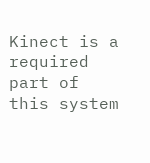Kinect is a required part of this system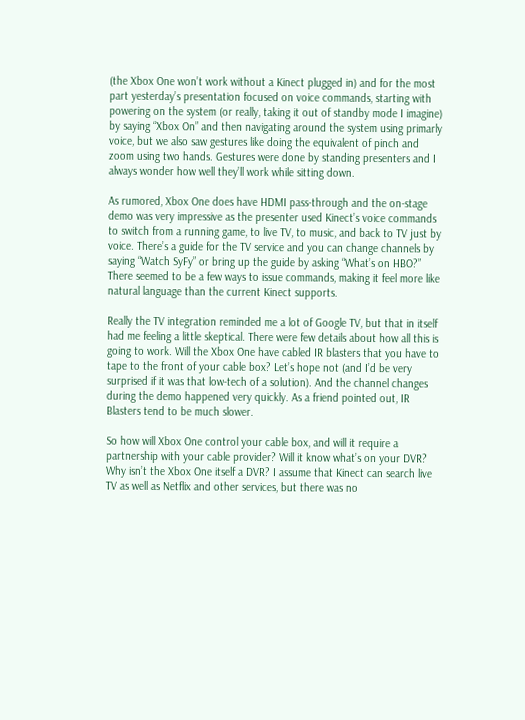(the Xbox One won’t work without a Kinect plugged in) and for the most part yesterday’s presentation focused on voice commands, starting with powering on the system (or really, taking it out of standby mode I imagine) by saying “Xbox On” and then navigating around the system using primarly voice, but we also saw gestures like doing the equivalent of pinch and zoom using two hands. Gestures were done by standing presenters and I always wonder how well they’ll work while sitting down.

As rumored, Xbox One does have HDMI pass-through and the on-stage demo was very impressive as the presenter used Kinect’s voice commands to switch from a running game, to live TV, to music, and back to TV just by voice. There’s a guide for the TV service and you can change channels by saying “Watch SyFy” or bring up the guide by asking “What’s on HBO?” There seemed to be a few ways to issue commands, making it feel more like natural language than the current Kinect supports.

Really the TV integration reminded me a lot of Google TV, but that in itself had me feeling a little skeptical. There were few details about how all this is going to work. Will the Xbox One have cabled IR blasters that you have to tape to the front of your cable box? Let’s hope not (and I’d be very surprised if it was that low-tech of a solution). And the channel changes during the demo happened very quickly. As a friend pointed out, IR Blasters tend to be much slower.

So how will Xbox One control your cable box, and will it require a partnership with your cable provider? Will it know what’s on your DVR? Why isn’t the Xbox One itself a DVR? I assume that Kinect can search live TV as well as Netflix and other services, but there was no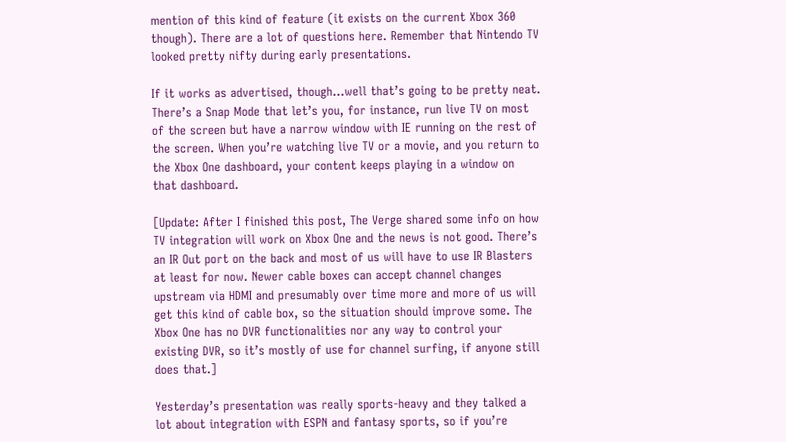mention of this kind of feature (it exists on the current Xbox 360 though). There are a lot of questions here. Remember that Nintendo TV looked pretty nifty during early presentations.

If it works as advertised, though…well that’s going to be pretty neat. There’s a Snap Mode that let’s you, for instance, run live TV on most of the screen but have a narrow window with IE running on the rest of the screen. When you’re watching live TV or a movie, and you return to the Xbox One dashboard, your content keeps playing in a window on that dashboard.

[Update: After I finished this post, The Verge shared some info on how TV integration will work on Xbox One and the news is not good. There’s an IR Out port on the back and most of us will have to use IR Blasters at least for now. Newer cable boxes can accept channel changes upstream via HDMI and presumably over time more and more of us will get this kind of cable box, so the situation should improve some. The Xbox One has no DVR functionalities nor any way to control your existing DVR, so it’s mostly of use for channel surfing, if anyone still does that.]

Yesterday’s presentation was really sports-heavy and they talked a lot about integration with ESPN and fantasy sports, so if you’re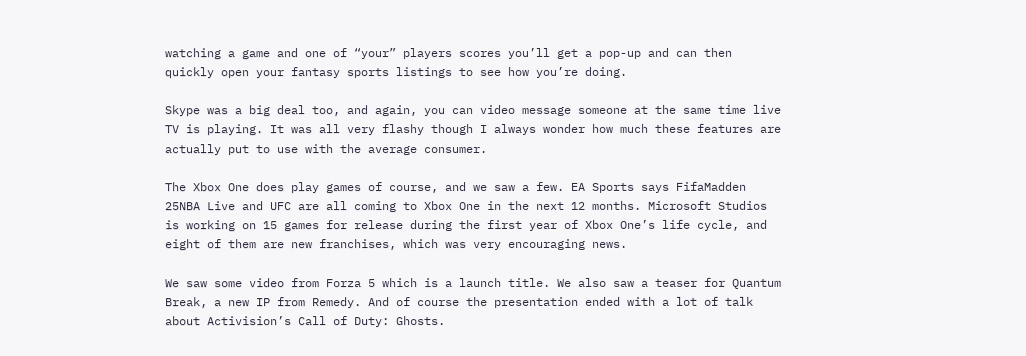watching a game and one of “your” players scores you’ll get a pop-up and can then quickly open your fantasy sports listings to see how you’re doing.

Skype was a big deal too, and again, you can video message someone at the same time live TV is playing. It was all very flashy though I always wonder how much these features are actually put to use with the average consumer.

The Xbox One does play games of course, and we saw a few. EA Sports says FifaMadden 25NBA Live and UFC are all coming to Xbox One in the next 12 months. Microsoft Studios is working on 15 games for release during the first year of Xbox One’s life cycle, and eight of them are new franchises, which was very encouraging news.

We saw some video from Forza 5 which is a launch title. We also saw a teaser for Quantum Break, a new IP from Remedy. And of course the presentation ended with a lot of talk about Activision’s Call of Duty: Ghosts.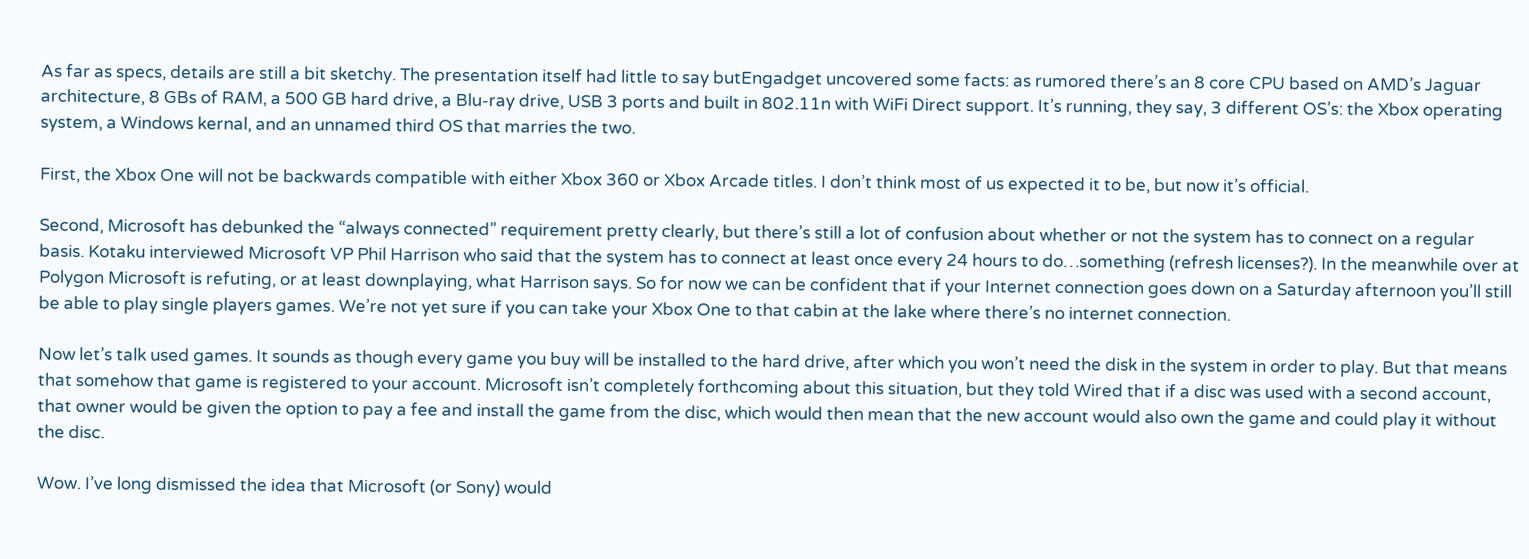As far as specs, details are still a bit sketchy. The presentation itself had little to say butEngadget uncovered some facts: as rumored there’s an 8 core CPU based on AMD’s Jaguar architecture, 8 GBs of RAM, a 500 GB hard drive, a Blu-ray drive, USB 3 ports and built in 802.11n with WiFi Direct support. It’s running, they say, 3 different OS’s: the Xbox operating system, a Windows kernal, and an unnamed third OS that marries the two.

First, the Xbox One will not be backwards compatible with either Xbox 360 or Xbox Arcade titles. I don’t think most of us expected it to be, but now it’s official.

Second, Microsoft has debunked the “always connected” requirement pretty clearly, but there’s still a lot of confusion about whether or not the system has to connect on a regular basis. Kotaku interviewed Microsoft VP Phil Harrison who said that the system has to connect at least once every 24 hours to do…something (refresh licenses?). In the meanwhile over at Polygon Microsoft is refuting, or at least downplaying, what Harrison says. So for now we can be confident that if your Internet connection goes down on a Saturday afternoon you’ll still be able to play single players games. We’re not yet sure if you can take your Xbox One to that cabin at the lake where there’s no internet connection.

Now let’s talk used games. It sounds as though every game you buy will be installed to the hard drive, after which you won’t need the disk in the system in order to play. But that means that somehow that game is registered to your account. Microsoft isn’t completely forthcoming about this situation, but they told Wired that if a disc was used with a second account, that owner would be given the option to pay a fee and install the game from the disc, which would then mean that the new account would also own the game and could play it without the disc.

Wow. I’ve long dismissed the idea that Microsoft (or Sony) would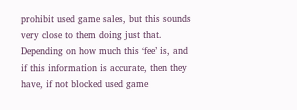prohibit used game sales, but this sounds very close to them doing just that. Depending on how much this ‘fee’ is, and if this information is accurate, then they have, if not blocked used game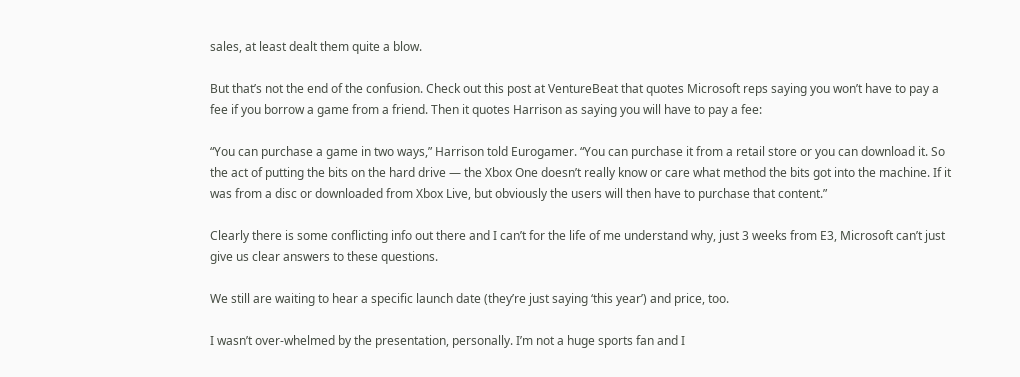sales, at least dealt them quite a blow.

But that’s not the end of the confusion. Check out this post at VentureBeat that quotes Microsoft reps saying you won’t have to pay a fee if you borrow a game from a friend. Then it quotes Harrison as saying you will have to pay a fee:

“You can purchase a game in two ways,” Harrison told Eurogamer. “You can purchase it from a retail store or you can download it. So the act of putting the bits on the hard drive — the Xbox One doesn’t really know or care what method the bits got into the machine. If it was from a disc or downloaded from Xbox Live, but obviously the users will then have to purchase that content.”

Clearly there is some conflicting info out there and I can’t for the life of me understand why, just 3 weeks from E3, Microsoft can’t just give us clear answers to these questions.

We still are waiting to hear a specific launch date (they’re just saying ‘this year’) and price, too.

I wasn’t over-whelmed by the presentation, personally. I’m not a huge sports fan and I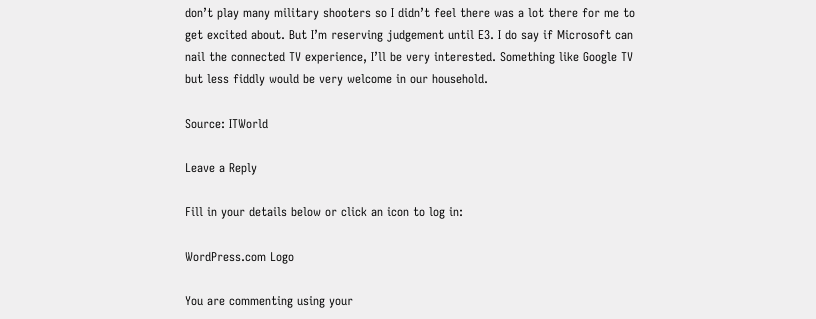don’t play many military shooters so I didn’t feel there was a lot there for me to get excited about. But I’m reserving judgement until E3. I do say if Microsoft can nail the connected TV experience, I’ll be very interested. Something like Google TV but less fiddly would be very welcome in our household.

Source: ITWorld

Leave a Reply

Fill in your details below or click an icon to log in:

WordPress.com Logo

You are commenting using your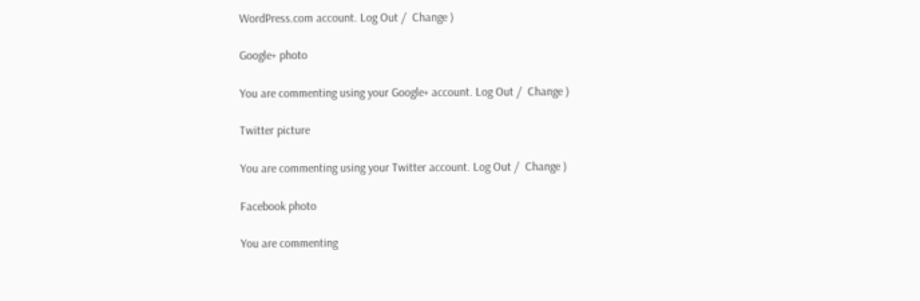WordPress.com account. Log Out /  Change )

Google+ photo

You are commenting using your Google+ account. Log Out /  Change )

Twitter picture

You are commenting using your Twitter account. Log Out /  Change )

Facebook photo

You are commenting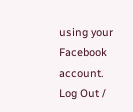using your Facebook account. Log Out /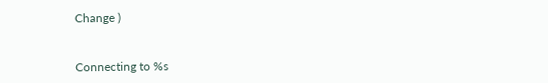Change )


Connecting to %s